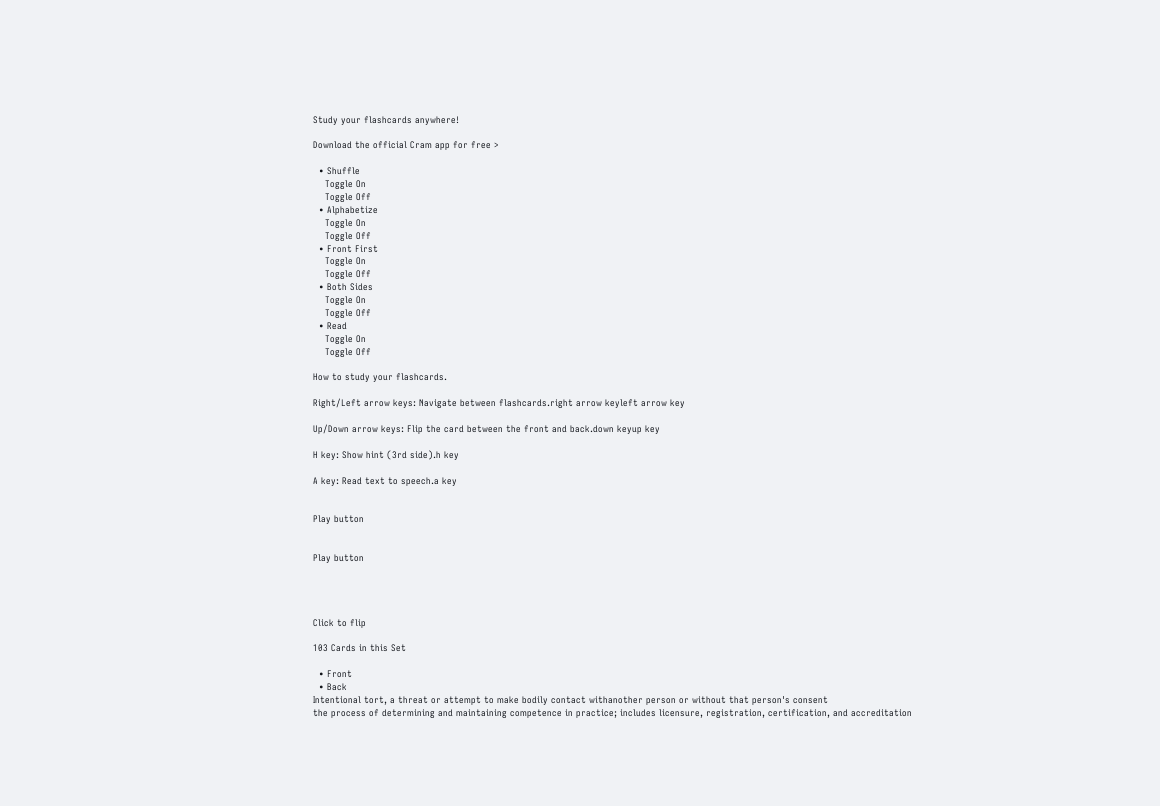Study your flashcards anywhere!

Download the official Cram app for free >

  • Shuffle
    Toggle On
    Toggle Off
  • Alphabetize
    Toggle On
    Toggle Off
  • Front First
    Toggle On
    Toggle Off
  • Both Sides
    Toggle On
    Toggle Off
  • Read
    Toggle On
    Toggle Off

How to study your flashcards.

Right/Left arrow keys: Navigate between flashcards.right arrow keyleft arrow key

Up/Down arrow keys: Flip the card between the front and back.down keyup key

H key: Show hint (3rd side).h key

A key: Read text to speech.a key


Play button


Play button




Click to flip

103 Cards in this Set

  • Front
  • Back
Intentional tort, a threat or attempt to make bodily contact withanother person or without that person's consent
the process of determining and maintaining competence in practice; includes licensure, registration, certification, and accreditation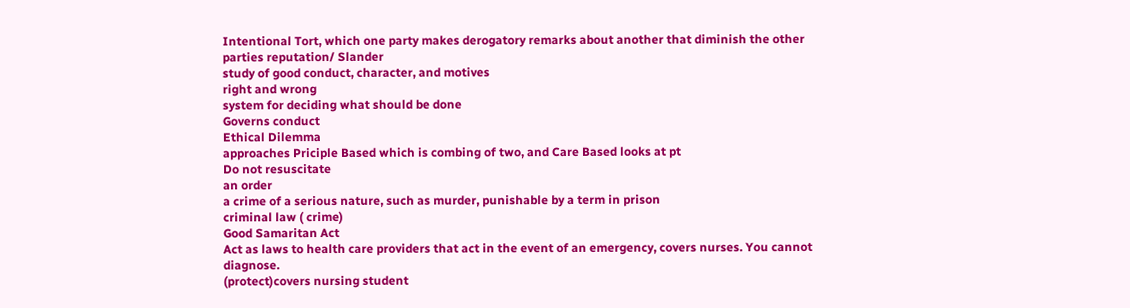Intentional Tort, which one party makes derogatory remarks about another that diminish the other parties reputation/ Slander
study of good conduct, character, and motives
right and wrong
system for deciding what should be done
Governs conduct
Ethical Dilemma
approaches Priciple Based which is combing of two, and Care Based looks at pt
Do not resuscitate
an order
a crime of a serious nature, such as murder, punishable by a term in prison
criminal law ( crime)
Good Samaritan Act
Act as laws to health care providers that act in the event of an emergency, covers nurses. You cannot diagnose.
(protect)covers nursing student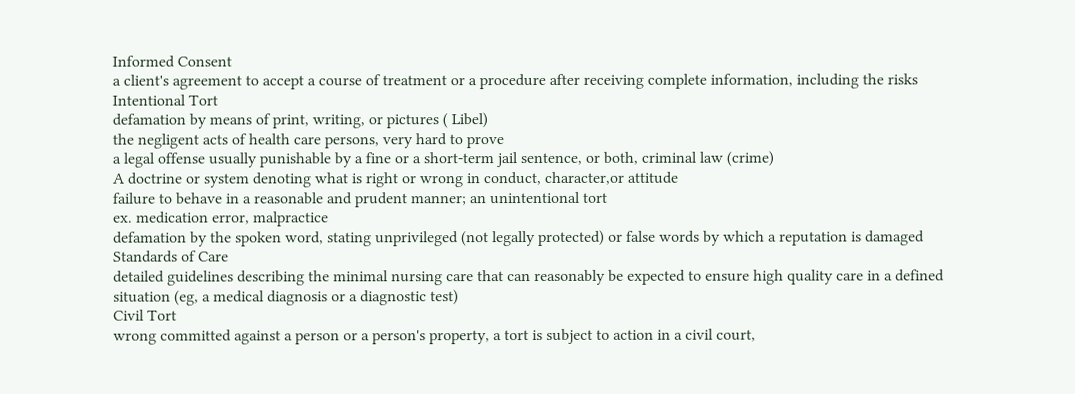Informed Consent
a client's agreement to accept a course of treatment or a procedure after receiving complete information, including the risks
Intentional Tort
defamation by means of print, writing, or pictures ( Libel)
the negligent acts of health care persons, very hard to prove
a legal offense usually punishable by a fine or a short-term jail sentence, or both, criminal law (crime)
A doctrine or system denoting what is right or wrong in conduct, character,or attitude
failure to behave in a reasonable and prudent manner; an unintentional tort
ex. medication error, malpractice
defamation by the spoken word, stating unprivileged (not legally protected) or false words by which a reputation is damaged
Standards of Care
detailed guidelines describing the minimal nursing care that can reasonably be expected to ensure high quality care in a defined situation (eg, a medical diagnosis or a diagnostic test)
Civil Tort
wrong committed against a person or a person's property, a tort is subject to action in a civil court,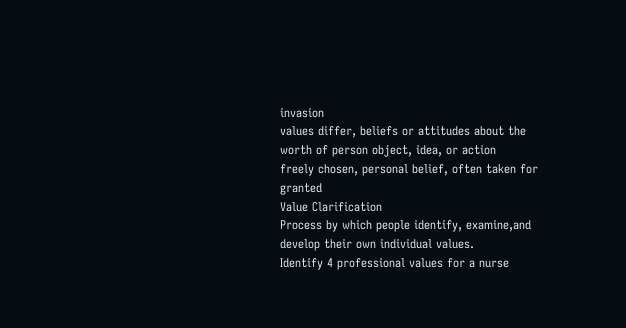invasion
values differ, beliefs or attitudes about the worth of person object, idea, or action
freely chosen, personal belief, often taken for granted
Value Clarification
Process by which people identify, examine,and develop their own individual values.
Identify 4 professional values for a nurse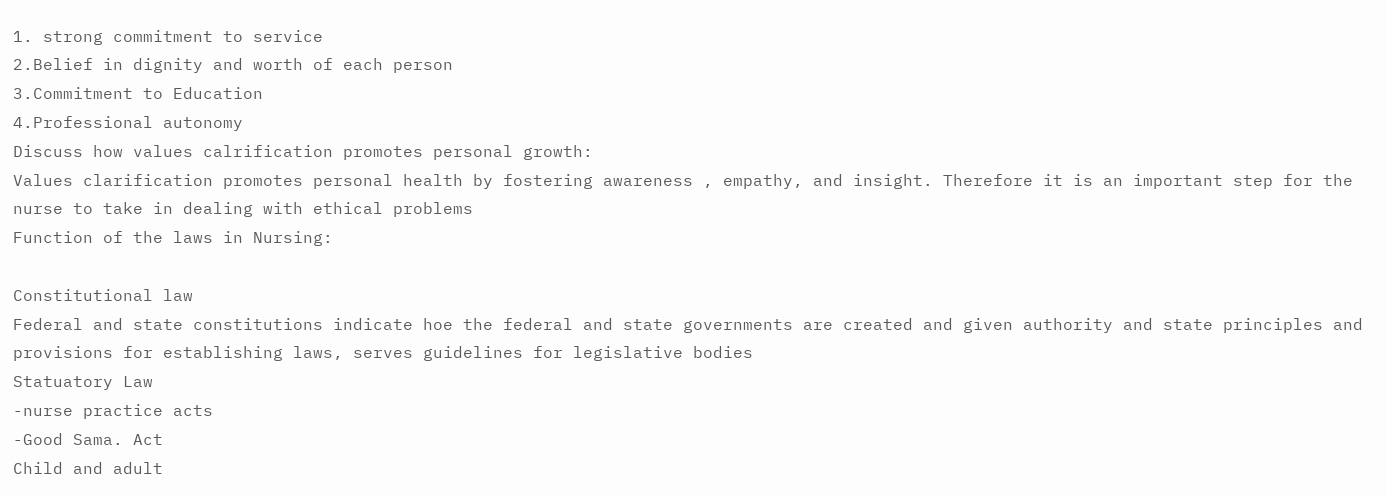1. strong commitment to service
2.Belief in dignity and worth of each person
3.Commitment to Education
4.Professional autonomy
Discuss how values calrification promotes personal growth:
Values clarification promotes personal health by fostering awareness , empathy, and insight. Therefore it is an important step for the nurse to take in dealing with ethical problems
Function of the laws in Nursing:

Constitutional law
Federal and state constitutions indicate hoe the federal and state governments are created and given authority and state principles and provisions for establishing laws, serves guidelines for legislative bodies
Statuatory Law
-nurse practice acts
-Good Sama. Act
Child and adult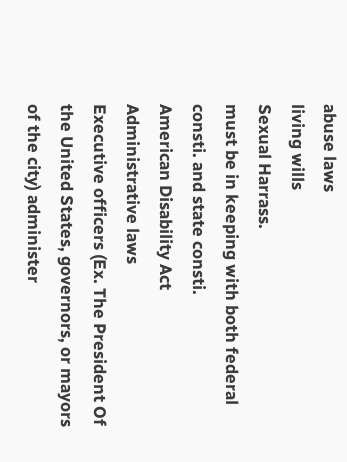abuse laws
living wills
Sexual Harrass.
must be in keeping with both federal consti. and state consti.
American Disability Act
Administrative laws
Executive officers (Ex. The President Of the United States, governors, or mayors of the city) administer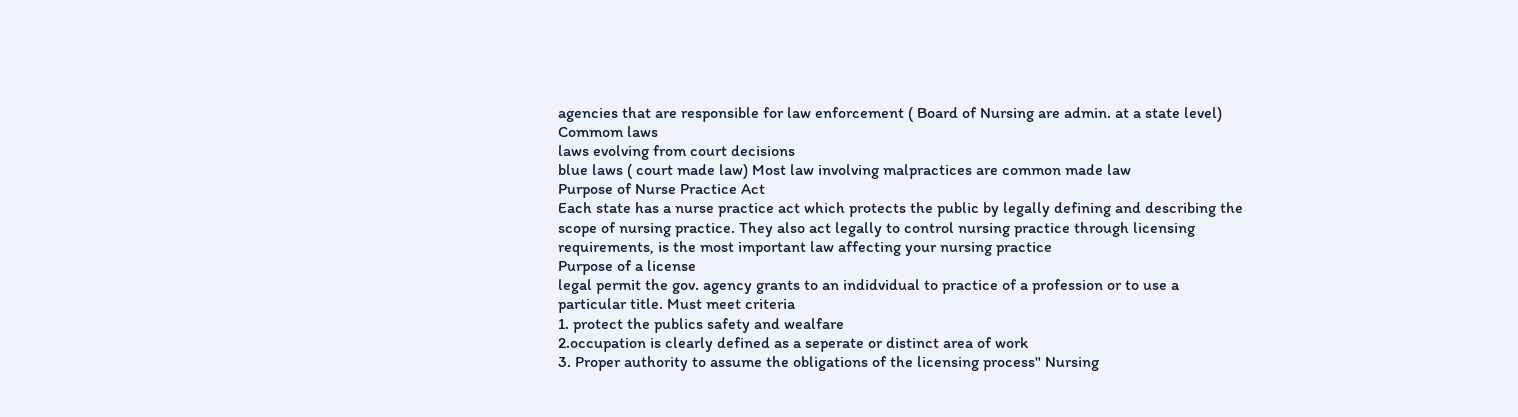agencies that are responsible for law enforcement ( Board of Nursing are admin. at a state level)
Commom laws
laws evolving from court decisions
blue laws ( court made law) Most law involving malpractices are common made law
Purpose of Nurse Practice Act
Each state has a nurse practice act which protects the public by legally defining and describing the scope of nursing practice. They also act legally to control nursing practice through licensing requirements, is the most important law affecting your nursing practice
Purpose of a license
legal permit the gov. agency grants to an indidvidual to practice of a profession or to use a particular title. Must meet criteria
1. protect the publics safety and wealfare
2.occupation is clearly defined as a seperate or distinct area of work
3. Proper authority to assume the obligations of the licensing process" Nursing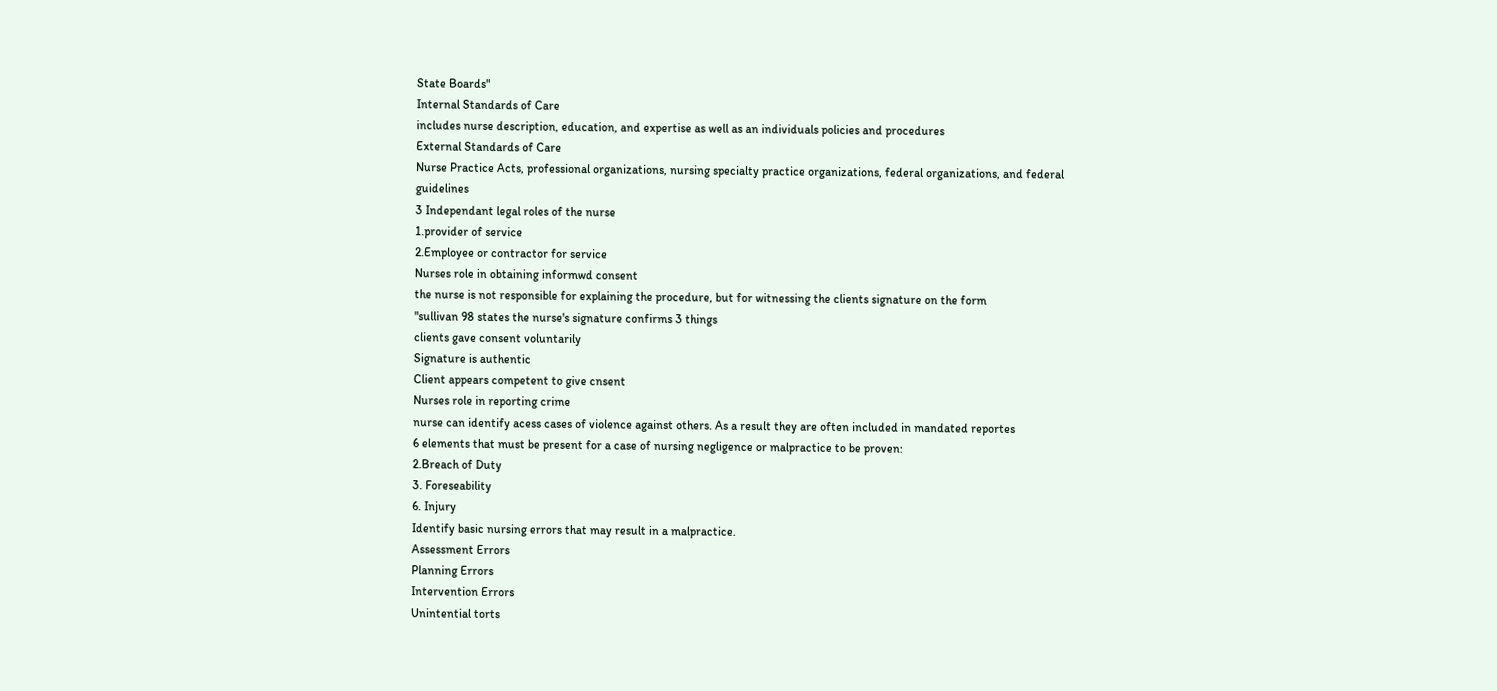State Boards"
Internal Standards of Care
includes nurse description, education, and expertise as well as an individuals policies and procedures
External Standards of Care
Nurse Practice Acts, professional organizations, nursing specialty practice organizations, federal organizations, and federal guidelines
3 Independant legal roles of the nurse
1.provider of service
2.Employee or contractor for service
Nurses role in obtaining informwd consent
the nurse is not responsible for explaining the procedure, but for witnessing the clients signature on the form
"sullivan 98 states the nurse's signature confirms 3 things
clients gave consent voluntarily
Signature is authentic
Client appears competent to give cnsent
Nurses role in reporting crime
nurse can identify acess cases of violence against others. As a result they are often included in mandated reportes
6 elements that must be present for a case of nursing negligence or malpractice to be proven:
2.Breach of Duty
3. Foreseability
6. Injury
Identify basic nursing errors that may result in a malpractice.
Assessment Errors
Planning Errors
Intervention Errors
Unintential torts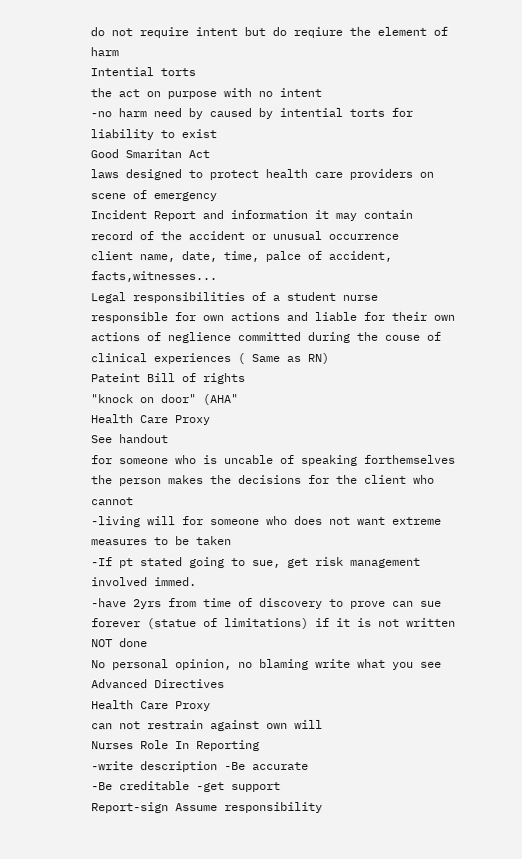do not require intent but do reqiure the element of harm
Intential torts
the act on purpose with no intent
-no harm need by caused by intential torts for liability to exist
Good Smaritan Act
laws designed to protect health care providers on scene of emergency
Incident Report and information it may contain
record of the accident or unusual occurrence
client name, date, time, palce of accident, facts,witnesses...
Legal responsibilities of a student nurse
responsible for own actions and liable for their own actions of neglience committed during the couse of clinical experiences ( Same as RN)
Pateint Bill of rights
"knock on door" (AHA"
Health Care Proxy
See handout
for someone who is uncable of speaking forthemselves the person makes the decisions for the client who cannot
-living will for someone who does not want extreme measures to be taken
-If pt stated going to sue, get risk management involved immed.
-have 2yrs from time of discovery to prove can sue forever (statue of limitations) if it is not written NOT done
No personal opinion, no blaming write what you see
Advanced Directives
Health Care Proxy
can not restrain against own will
Nurses Role In Reporting
-write description -Be accurate
-Be creditable -get support
Report-sign Assume responsibility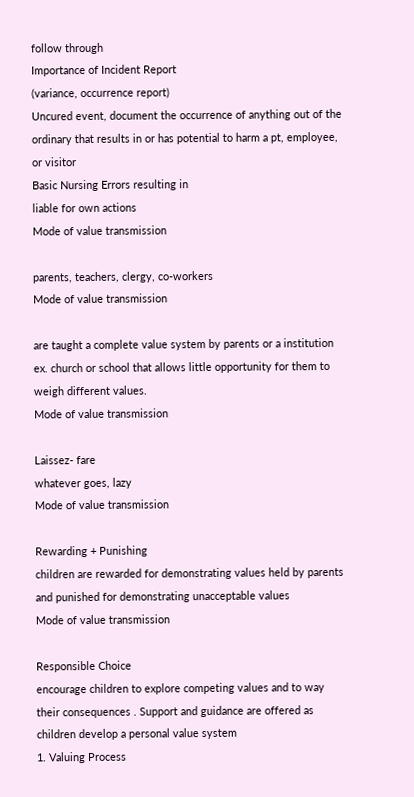follow through
Importance of Incident Report
(variance, occurrence report)
Uncured event, document the occurrence of anything out of the ordinary that results in or has potential to harm a pt, employee, or visitor
Basic Nursing Errors resulting in
liable for own actions
Mode of value transmission

parents, teachers, clergy, co-workers
Mode of value transmission

are taught a complete value system by parents or a institution ex. church or school that allows little opportunity for them to weigh different values.
Mode of value transmission

Laissez- fare
whatever goes, lazy
Mode of value transmission

Rewarding + Punishing
children are rewarded for demonstrating values held by parents and punished for demonstrating unacceptable values
Mode of value transmission

Responsible Choice
encourage children to explore competing values and to way their consequences . Support and guidance are offered as children develop a personal value system
1. Valuing Process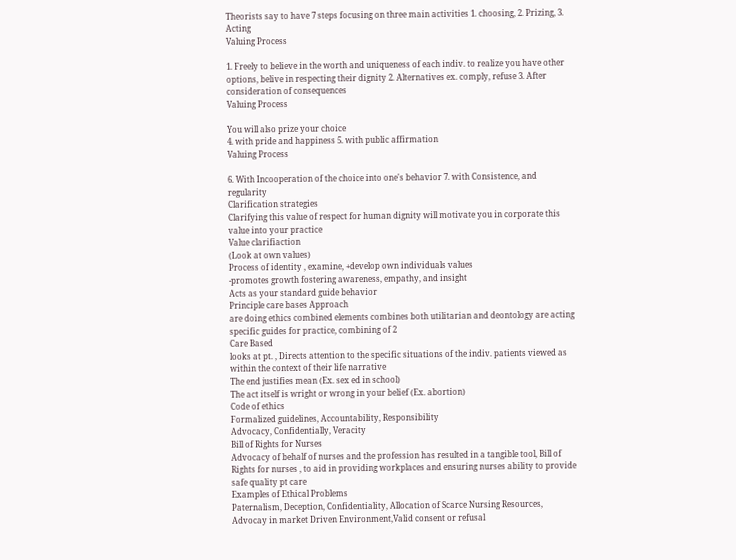Theorists say to have 7 steps focusing on three main activities 1. choosing, 2. Prizing, 3. Acting
Valuing Process

1. Freely to believe in the worth and uniqueness of each indiv. to realize you have other options, belive in respecting their dignity 2. Alternatives ex. comply, refuse 3. After consideration of consequences
Valuing Process

You will also prize your choice
4. with pride and happiness 5. with public affirmation
Valuing Process

6. With Incooperation of the choice into one's behavior 7. with Consistence, and regularity
Clarification strategies
Clarifying this value of respect for human dignity will motivate you in corporate this value into your practice
Value clarifiaction
(Look at own values)
Process of identity , examine, +develop own individuals values
-promotes growth fostering awareness, empathy, and insight
Acts as your standard guide behavior
Principle care bases Approach
are doing ethics combined elements combines both utilitarian and deontology are acting specific guides for practice, combining of 2
Care Based
looks at pt. , Directs attention to the specific situations of the indiv. patients viewed as within the context of their life narrative
The end justifies mean (Ex. sex ed in school)
The act itself is wright or wrong in your belief (Ex. abortion)
Code of ethics
Formalized guidelines, Accountability, Responsibility
Advocacy, Confidentially, Veracity
Bill of Rights for Nurses
Advocacy of behalf of nurses and the profession has resulted in a tangible tool, Bill of Rights for nurses , to aid in providing workplaces and ensuring nurses ability to provide safe quality pt care
Examples of Ethical Problems
Paternalism, Deception, Confidentiality, Allocation of Scarce Nursing Resources, Advocay in market Driven Environment,Valid consent or refusal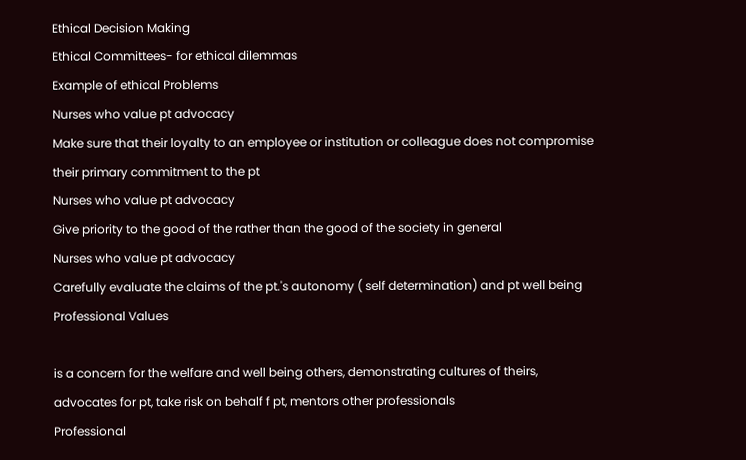Ethical Decision Making
Ethical Committees- for ethical dilemmas
Example of ethical Problems
Nurses who value pt advocacy
Make sure that their loyalty to an employee or institution or colleague does not compromise their primary commitment to the pt
Nurses who value pt advocacy
Give priority to the good of the rather than the good of the society in general
Nurses who value pt advocacy
Carefully evaluate the claims of the pt.'s autonomy ( self determination) and pt well being
Professional Values

is a concern for the welfare and well being others, demonstrating cultures of theirs, advocates for pt, take risk on behalf f pt, mentors other professionals
Professional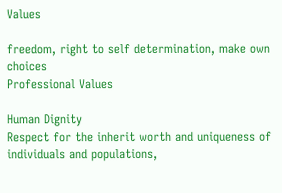Values

freedom, right to self determination, make own choices
Professional Values

Human Dignity
Respect for the inherit worth and uniqueness of individuals and populations,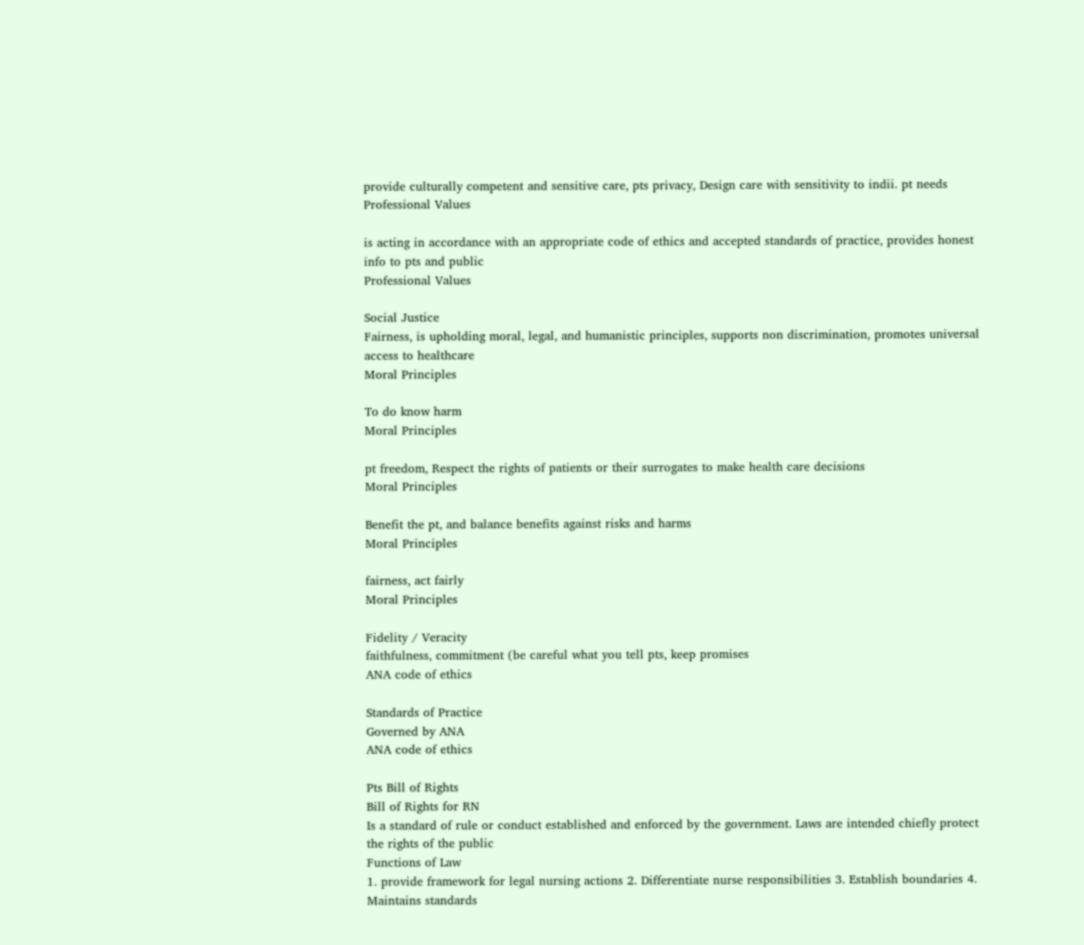provide culturally competent and sensitive care, pts privacy, Design care with sensitivity to indii. pt needs
Professional Values

is acting in accordance with an appropriate code of ethics and accepted standards of practice, provides honest info to pts and public
Professional Values

Social Justice
Fairness, is upholding moral, legal, and humanistic principles, supports non discrimination, promotes universal access to healthcare
Moral Principles

To do know harm
Moral Principles

pt freedom, Respect the rights of patients or their surrogates to make health care decisions
Moral Principles

Benefit the pt, and balance benefits against risks and harms
Moral Principles

fairness, act fairly
Moral Principles

Fidelity / Veracity
faithfulness, commitment (be careful what you tell pts, keep promises
ANA code of ethics

Standards of Practice
Governed by ANA
ANA code of ethics

Pts Bill of Rights
Bill of Rights for RN
Is a standard of rule or conduct established and enforced by the government. Laws are intended chiefly protect the rights of the public
Functions of Law
1. provide framework for legal nursing actions 2. Differentiate nurse responsibilities 3. Establish boundaries 4. Maintains standards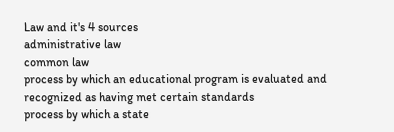Law and it's 4 sources
administrative law
common law
process by which an educational program is evaluated and recognized as having met certain standards
process by which a state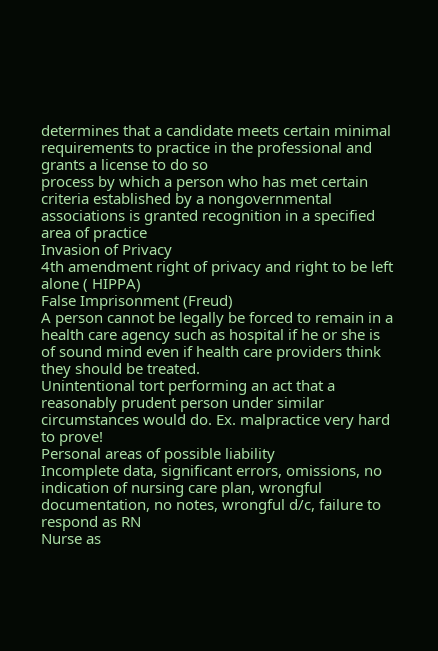determines that a candidate meets certain minimal requirements to practice in the professional and grants a license to do so
process by which a person who has met certain criteria established by a nongovernmental associations is granted recognition in a specified area of practice
Invasion of Privacy
4th amendment right of privacy and right to be left alone ( HIPPA)
False Imprisonment (Freud)
A person cannot be legally be forced to remain in a health care agency such as hospital if he or she is of sound mind even if health care providers think they should be treated.
Unintentional tort performing an act that a reasonably prudent person under similar circumstances would do. Ex. malpractice very hard to prove!
Personal areas of possible liability
Incomplete data, significant errors, omissions, no indication of nursing care plan, wrongful documentation, no notes, wrongful d/c, failure to respond as RN
Nurse as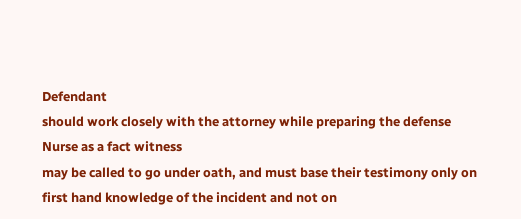Defendant
should work closely with the attorney while preparing the defense
Nurse as a fact witness
may be called to go under oath, and must base their testimony only on first hand knowledge of the incident and not on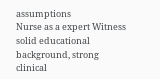assumptions
Nurse as a expert Witness
solid educational background, strong clinical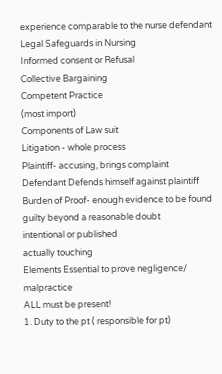experience comparable to the nurse defendant
Legal Safeguards in Nursing
Informed consent or Refusal
Collective Bargaining
Competent Practice
(most import)
Components of Law suit
Litigation - whole process
Plaintiff- accusing, brings complaint
Defendant Defends himself against plaintiff
Burden of Proof- enough evidence to be found guilty beyond a reasonable doubt
intentional or published
actually touching
Elements Essential to prove negligence/ malpractice
ALL must be present!
1. Duty to the pt ( responsible for pt)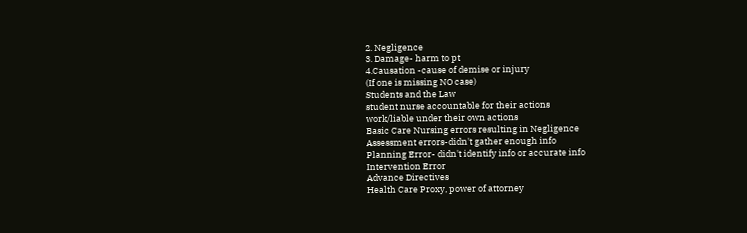2. Negligence
3. Damage- harm to pt
4.Causation -cause of demise or injury
(If one is missing NO case)
Students and the Law
student nurse accountable for their actions
work/liable under their own actions
Basic Care Nursing errors resulting in Negligence
Assessment errors-didn't gather enough info
Planning Error- didn't identify info or accurate info
Intervention Error
Advance Directives
Health Care Proxy, power of attorney